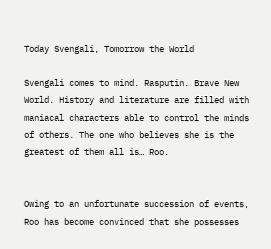Today Svengali, Tomorrow the World

Svengali comes to mind. Rasputin. Brave New World. History and literature are filled with maniacal characters able to control the minds of others. The one who believes she is the greatest of them all is… Roo.


Owing to an unfortunate succession of events, Roo has become convinced that she possesses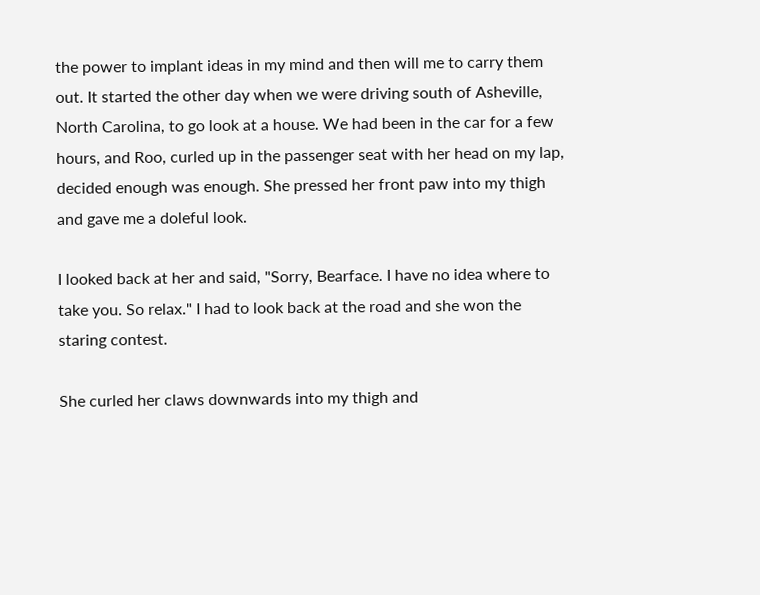the power to implant ideas in my mind and then will me to carry them out. It started the other day when we were driving south of Asheville, North Carolina, to go look at a house. We had been in the car for a few hours, and Roo, curled up in the passenger seat with her head on my lap, decided enough was enough. She pressed her front paw into my thigh and gave me a doleful look.

I looked back at her and said, "Sorry, Bearface. I have no idea where to take you. So relax." I had to look back at the road and she won the staring contest.

She curled her claws downwards into my thigh and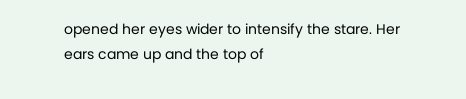opened her eyes wider to intensify the stare. Her ears came up and the top of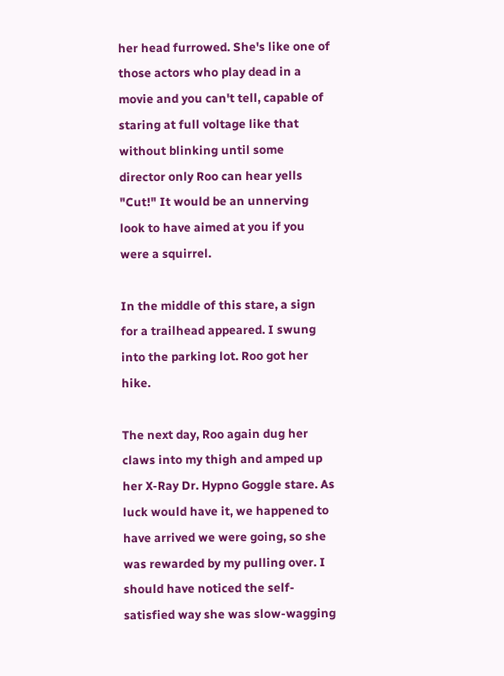her head furrowed. She's like one of those actors who play dead in a movie and you can't tell, capable of staring at full voltage like that without blinking until some director only Roo can hear yells "Cut!" It would be an unnerving look to have aimed at you if you were a squirrel.

In the middle of this stare, a sign for a trailhead appeared. I swung into the parking lot. Roo got her hike.

The next day, Roo again dug her claws into my thigh and amped up her X-Ray Dr. Hypno Goggle stare. As luck would have it, we happened to have arrived we were going, so she was rewarded by my pulling over. I should have noticed the self-satisfied way she was slow-wagging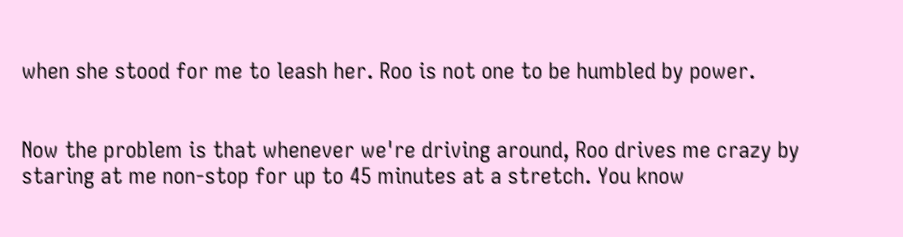when she stood for me to leash her. Roo is not one to be humbled by power.


Now the problem is that whenever we're driving around, Roo drives me crazy by staring at me non-stop for up to 45 minutes at a stretch. You know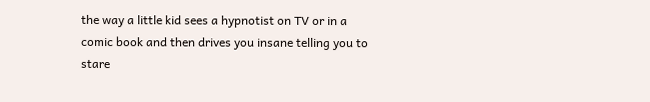the way a little kid sees a hypnotist on TV or in a comic book and then drives you insane telling you to stare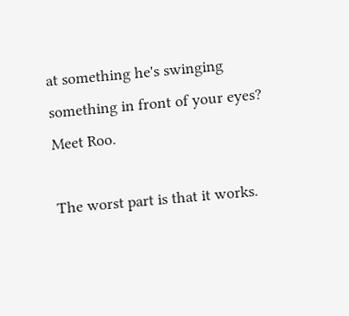at something he's swinging something in front of your eyes? Meet Roo.

The worst part is that it works.